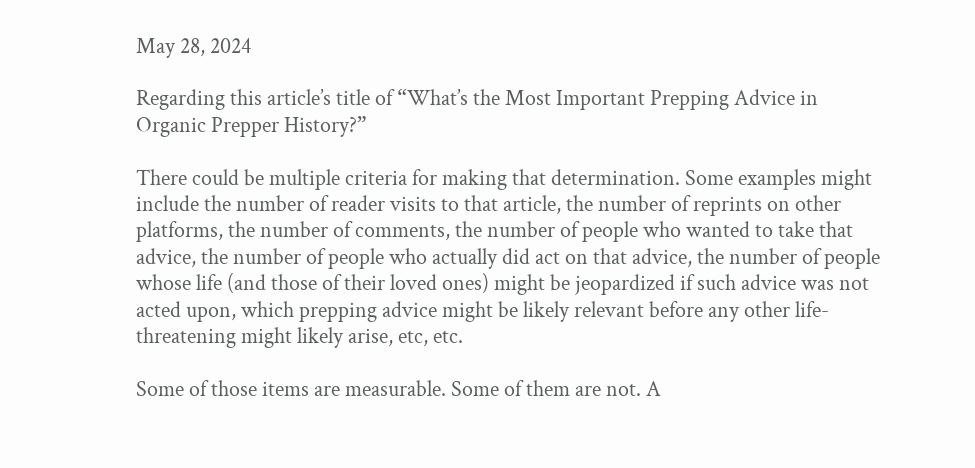May 28, 2024

Regarding this article’s title of “What’s the Most Important Prepping Advice in Organic Prepper History?”

There could be multiple criteria for making that determination. Some examples might include the number of reader visits to that article, the number of reprints on other platforms, the number of comments, the number of people who wanted to take that advice, the number of people who actually did act on that advice, the number of people whose life (and those of their loved ones) might be jeopardized if such advice was not acted upon, which prepping advice might be likely relevant before any other life-threatening might likely arise, etc, etc.

Some of those items are measurable. Some of them are not. A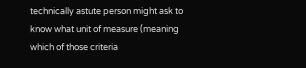technically astute person might ask to know what unit of measure (meaning which of those criteria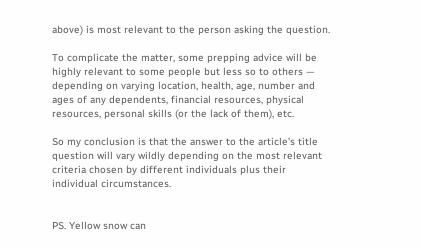above) is most relevant to the person asking the question.

To complicate the matter, some prepping advice will be highly relevant to some people but less so to others — depending on varying location, health, age, number and ages of any dependents, financial resources, physical resources, personal skills (or the lack of them), etc.

So my conclusion is that the answer to the article’s title question will vary wildly depending on the most relevant criteria chosen by different individuals plus their individual circumstances.


PS. Yellow snow can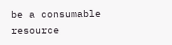be a consumable resource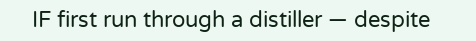IF first run through a distiller — despite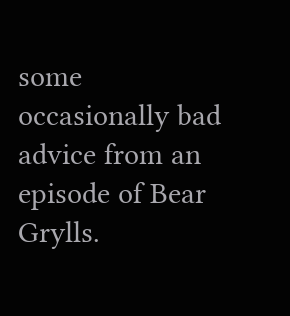some occasionally bad advice from an episode of Bear Grylls.